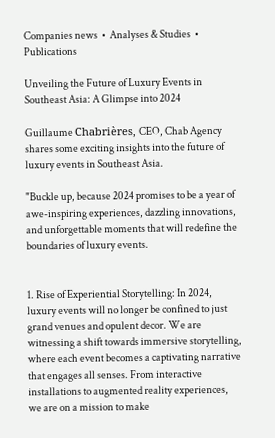Companies news  •  Analyses & Studies  •  Publications

Unveiling the Future of Luxury Events in Southeast Asia: A Glimpse into 2024

Guillaume Chabrières, CEO, Chab Agency shares some exciting insights into the future of luxury events in Southeast Asia.

"Buckle up, because 2024 promises to be a year of awe-inspiring experiences, dazzling innovations, and unforgettable moments that will redefine the boundaries of luxury events.


1. Rise of Experiential Storytelling: In 2024, luxury events will no longer be confined to just grand venues and opulent decor. We are witnessing a shift towards immersive storytelling, where each event becomes a captivating narrative that engages all senses. From interactive installations to augmented reality experiences, we are on a mission to make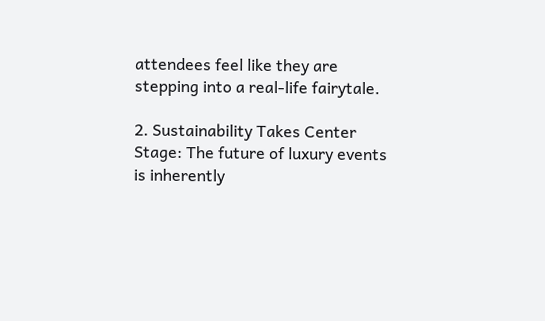attendees feel like they are stepping into a real-life fairytale.

2. Sustainability Takes Center Stage: The future of luxury events is inherently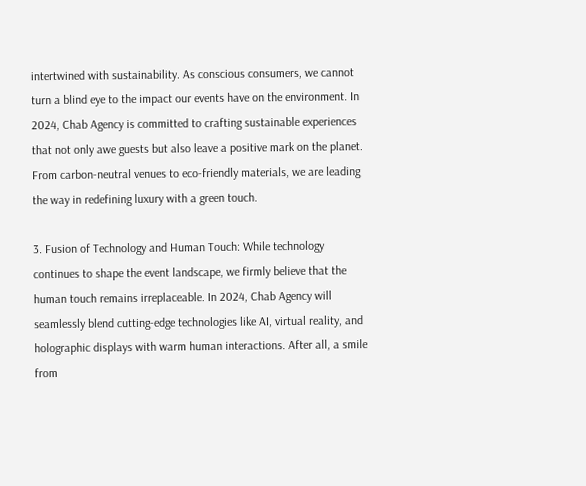intertwined with sustainability. As conscious consumers, we cannot turn a blind eye to the impact our events have on the environment. In 2024, Chab Agency is committed to crafting sustainable experiences that not only awe guests but also leave a positive mark on the planet. From carbon-neutral venues to eco-friendly materials, we are leading the way in redefining luxury with a green touch.

3. Fusion of Technology and Human Touch: While technology continues to shape the event landscape, we firmly believe that the human touch remains irreplaceable. In 2024, Chab Agency will seamlessly blend cutting-edge technologies like AI, virtual reality, and holographic displays with warm human interactions. After all, a smile from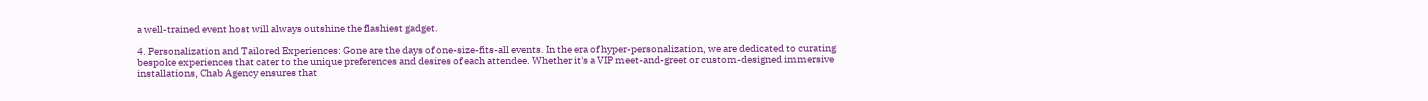a well-trained event host will always outshine the flashiest gadget.

4. Personalization and Tailored Experiences: Gone are the days of one-size-fits-all events. In the era of hyper-personalization, we are dedicated to curating bespoke experiences that cater to the unique preferences and desires of each attendee. Whether it's a VIP meet-and-greet or custom-designed immersive installations, Chab Agency ensures that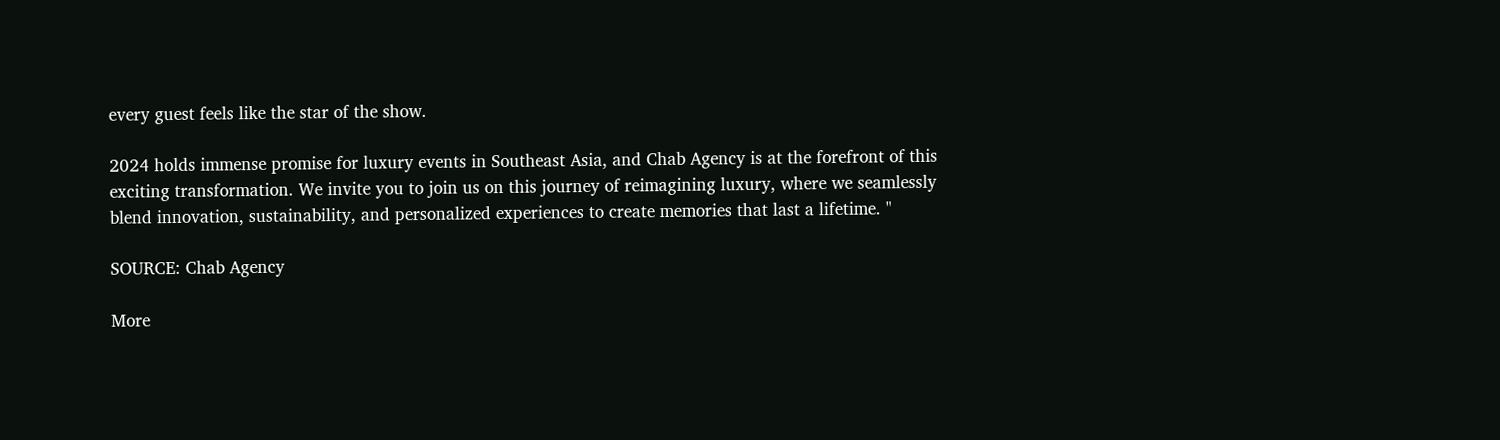every guest feels like the star of the show.

2024 holds immense promise for luxury events in Southeast Asia, and Chab Agency is at the forefront of this exciting transformation. We invite you to join us on this journey of reimagining luxury, where we seamlessly blend innovation, sustainability, and personalized experiences to create memories that last a lifetime. "

SOURCE: Chab Agency

More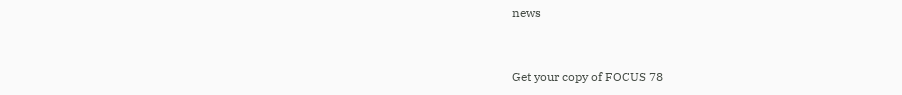news


Get your copy of FOCUS 78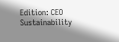Edition: CEO Sustainability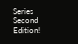Series Second Edition!